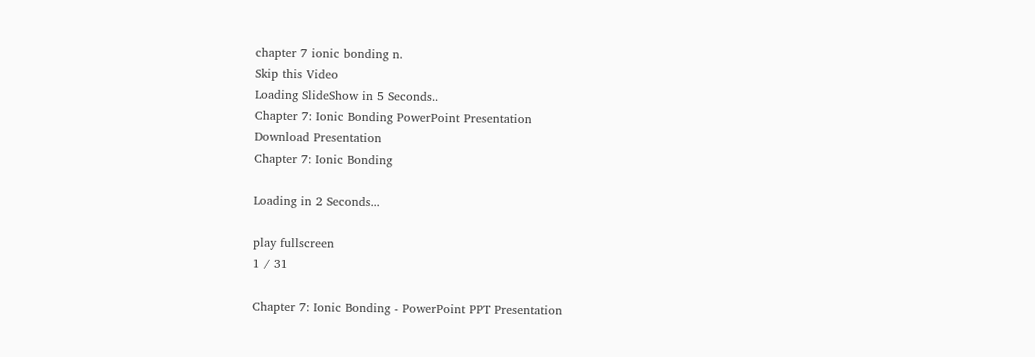chapter 7 ionic bonding n.
Skip this Video
Loading SlideShow in 5 Seconds..
Chapter 7: Ionic Bonding PowerPoint Presentation
Download Presentation
Chapter 7: Ionic Bonding

Loading in 2 Seconds...

play fullscreen
1 / 31

Chapter 7: Ionic Bonding - PowerPoint PPT Presentation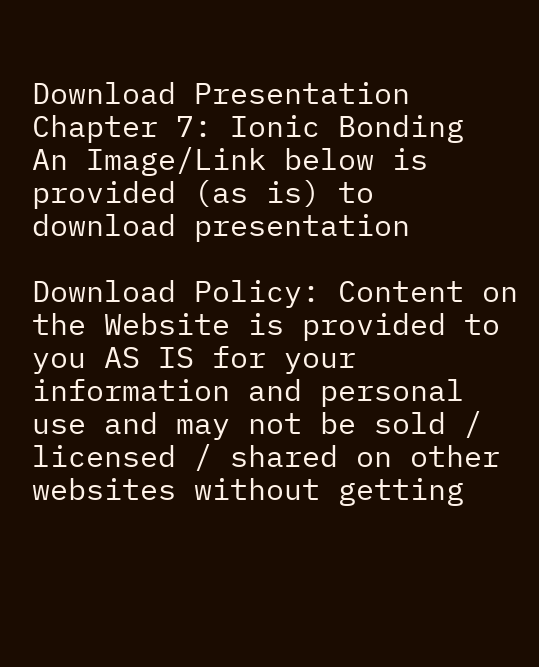Download Presentation
Chapter 7: Ionic Bonding
An Image/Link below is provided (as is) to download presentation

Download Policy: Content on the Website is provided to you AS IS for your information and personal use and may not be sold / licensed / shared on other websites without getting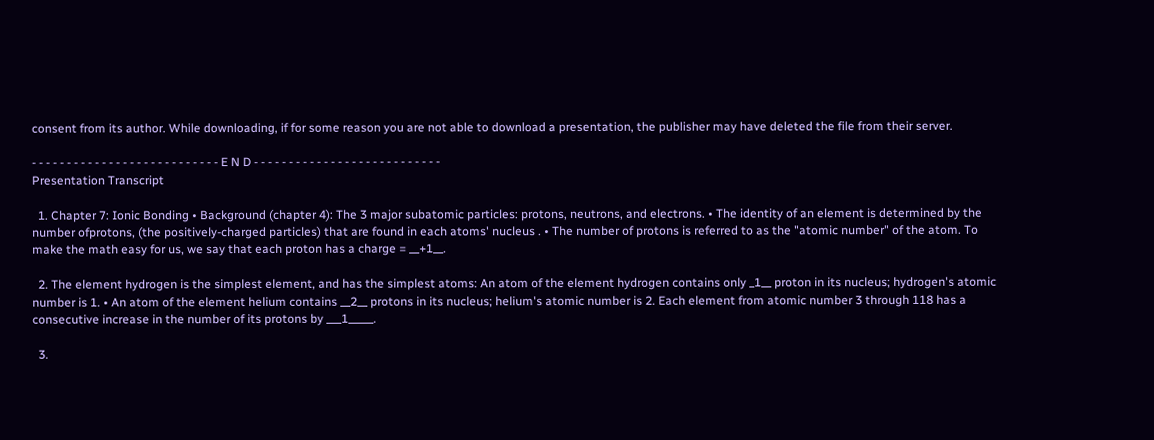consent from its author. While downloading, if for some reason you are not able to download a presentation, the publisher may have deleted the file from their server.

- - - - - - - - - - - - - - - - - - - - - - - - - - - E N D - - - - - - - - - - - - - - - - - - - - - - - - - - -
Presentation Transcript

  1. Chapter 7: Ionic Bonding • Background (chapter 4): The 3 major subatomic particles: protons, neutrons, and electrons. • The identity of an element is determined by the number ofprotons, (the positively-charged particles) that are found in each atoms' nucleus . • The number of protons is referred to as the "atomic number" of the atom. To make the math easy for us, we say that each proton has a charge = __+1__.

  2. The element hydrogen is the simplest element, and has the simplest atoms: An atom of the element hydrogen contains only _1__ proton in its nucleus; hydrogen's atomic number is 1. • An atom of the element helium contains __2__ protons in its nucleus; helium's atomic number is 2. Each element from atomic number 3 through 118 has a consecutive increase in the number of its protons by ___1_____.

  3.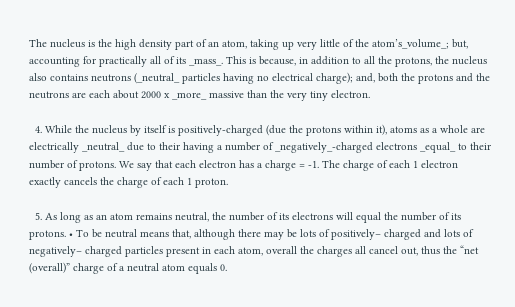The nucleus is the high density part of an atom, taking up very little of the atom’s_volume_; but, accounting for practically all of its _mass_. This is because, in addition to all the protons, the nucleus also contains neutrons (_neutral_ particles having no electrical charge); and, both the protons and the neutrons are each about 2000 x _more_ massive than the very tiny electron.

  4. While the nucleus by itself is positively-charged (due the protons within it), atoms as a whole are electrically _neutral_ due to their having a number of _negatively_-charged electrons _equal_ to their number of protons. We say that each electron has a charge = -1. The charge of each 1 electron exactly cancels the charge of each 1 proton.

  5. As long as an atom remains neutral, the number of its electrons will equal the number of its protons. • To be neutral means that, although there may be lots of positively– charged and lots of negatively– charged particles present in each atom, overall the charges all cancel out, thus the “net (overall)” charge of a neutral atom equals 0.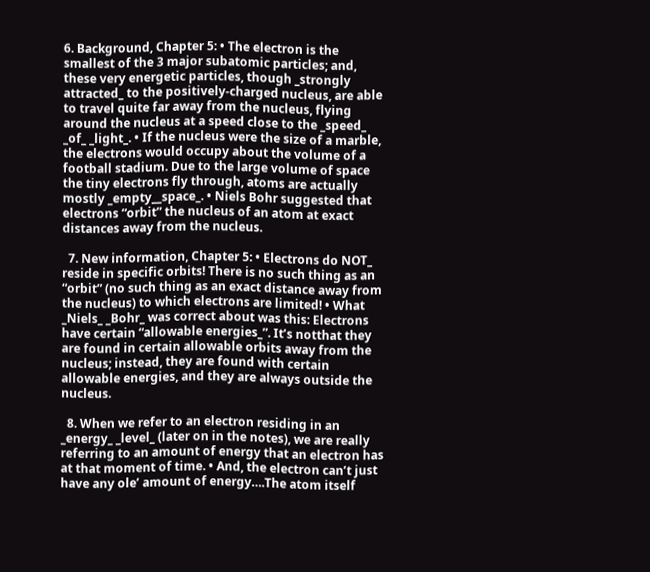6. Background, Chapter 5: • The electron is the smallest of the 3 major subatomic particles; and, these very energetic particles, though _strongly attracted_ to the positively-charged nucleus, are able to travel quite far away from the nucleus, flying around the nucleus at a speed close to the _speed_ _of_ _light_. • If the nucleus were the size of a marble, the electrons would occupy about the volume of a football stadium. Due to the large volume of space the tiny electrons fly through, atoms are actually mostly _empty__space_. • Niels Bohr suggested that electrons “orbit” the nucleus of an atom at exact distances away from the nucleus.

  7. New information, Chapter 5: • Electrons do NOT_ reside in specific orbits! There is no such thing as an “orbit” (no such thing as an exact distance away from the nucleus) to which electrons are limited! • What _Niels_ _Bohr_ was correct about was this: Electrons have certain “allowable energies_”. It’s notthat they are found in certain allowable orbits away from the nucleus; instead, they are found with certain allowable energies, and they are always outside the nucleus.

  8. When we refer to an electron residing in an _energy_ _level_ (later on in the notes), we are really referring to an amount of energy that an electron has at that moment of time. • And, the electron can’t just have any ole’ amount of energy….The atom itself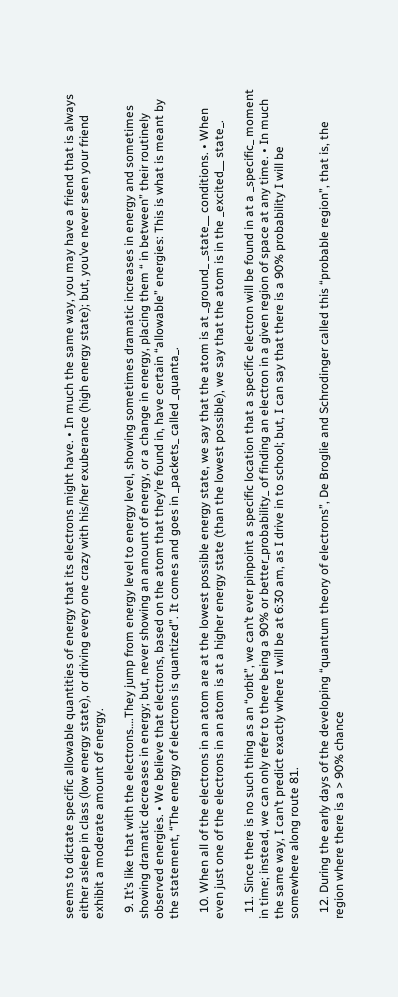seems to dictate specific allowable quantities of energy that its electrons might have. • In much the same way, you may have a friend that is always either asleep in class (low energy state), or driving every one crazy with his/her exuberance (high energy state); but, you’ve never seen your friend exhibit a moderate amount of energy.

  9. It’s like that with the electrons….They jump from energy level to energy level, showing sometimes dramatic increases in energy and sometimes showing dramatic decreases in energy; but, never showing an amount of energy, or a change in energy, placing them “ in between” their routinely observed energies. • We believe that electrons, based on the atom that they’re found in, have certain “allowable” energies: This is what is meant by the statement, “The energy of electrons is quantized”. It comes and goes in _packets_ called _quanta_.

  10. When all of the electrons in an atom are at the lowest possible energy state, we say that the atom is at _ground_ _state__ conditions. • When even just one of the electrons in an atom is at a higher energy state (than the lowest possible), we say that the atom is in the _excited__ state_.

  11. Since there is no such thing as an “orbit”, we can’t ever pinpoint a specific location that a specific electron will be found in at a _specific_ moment in time; instead, we can only refer to there being a 90% or better_probability_ of finding an electron in a given region of space at any time. • In much the same way, I can’t predict exactly where I will be at 6:30 am, as I drive in to school; but, I can say that there is a 90% probability I will be somewhere along route 81.

  12. During the early days of the developing “quantum theory of electrons”, De Broglie and Schrodinger called this “probable region”, that is, the region where there is a > 90% chance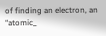of finding an electron, an “atomic_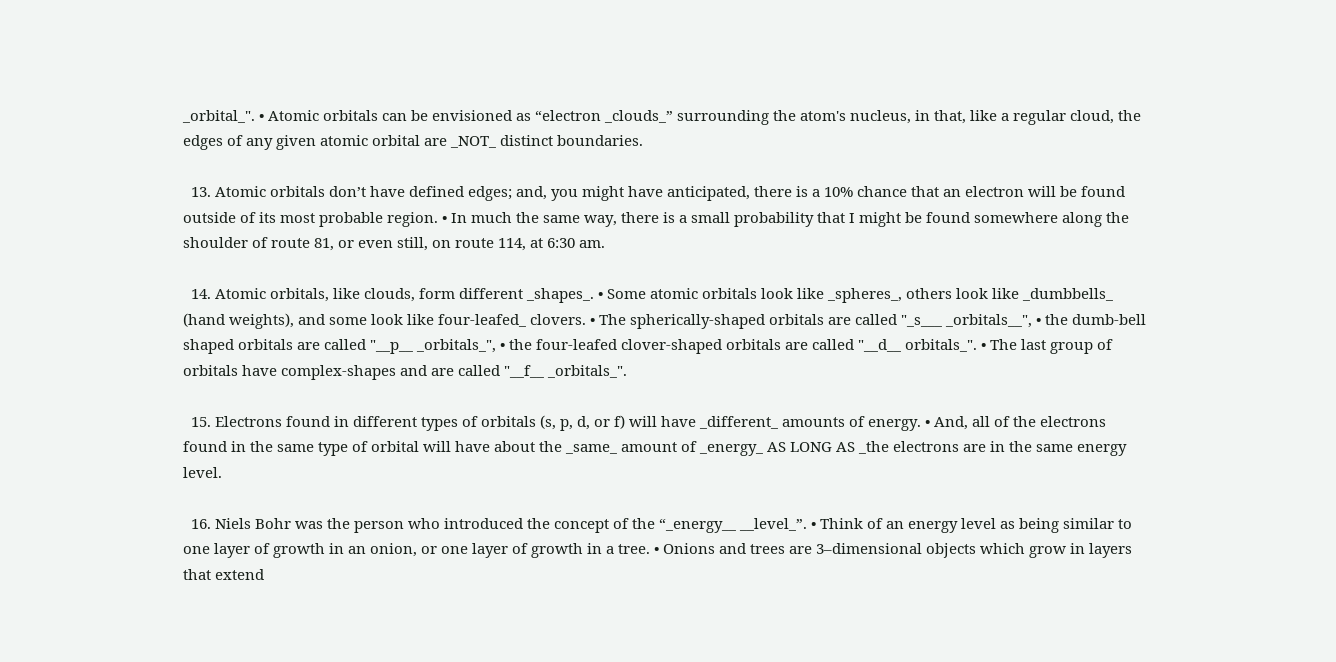_orbital_". • Atomic orbitals can be envisioned as “electron _clouds_” surrounding the atom's nucleus, in that, like a regular cloud, the edges of any given atomic orbital are _NOT_ distinct boundaries.

  13. Atomic orbitals don’t have defined edges; and, you might have anticipated, there is a 10% chance that an electron will be found outside of its most probable region. • In much the same way, there is a small probability that I might be found somewhere along the shoulder of route 81, or even still, on route 114, at 6:30 am.

  14. Atomic orbitals, like clouds, form different _shapes_. • Some atomic orbitals look like _spheres_, others look like _dumbbells_ (hand weights), and some look like four-leafed_ clovers. • The spherically-shaped orbitals are called "_s___ _orbitals__", • the dumb-bell shaped orbitals are called "__p__ _orbitals_", • the four-leafed clover-shaped orbitals are called "__d__ orbitals_". • The last group of orbitals have complex-shapes and are called "__f__ _orbitals_".

  15. Electrons found in different types of orbitals (s, p, d, or f) will have _different_ amounts of energy. • And, all of the electrons found in the same type of orbital will have about the _same_ amount of _energy_ AS LONG AS _the electrons are in the same energy level.

  16. Niels Bohr was the person who introduced the concept of the “_energy__ __level_”. • Think of an energy level as being similar to one layer of growth in an onion, or one layer of growth in a tree. • Onions and trees are 3–dimensional objects which grow in layers that extend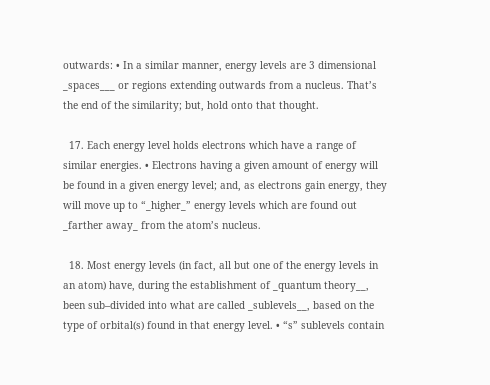outwards: • In a similar manner, energy levels are 3 dimensional _spaces___ or regions extending outwards from a nucleus. That’s the end of the similarity; but, hold onto that thought.

  17. Each energy level holds electrons which have a range of similar energies. • Electrons having a given amount of energy will be found in a given energy level; and, as electrons gain energy, they will move up to “_higher_” energy levels which are found out _farther away_ from the atom’s nucleus.

  18. Most energy levels (in fact, all but one of the energy levels in an atom) have, during the establishment of _quantum theory__, been sub–divided into what are called _sublevels__, based on the type of orbital(s) found in that energy level. • “s” sublevels contain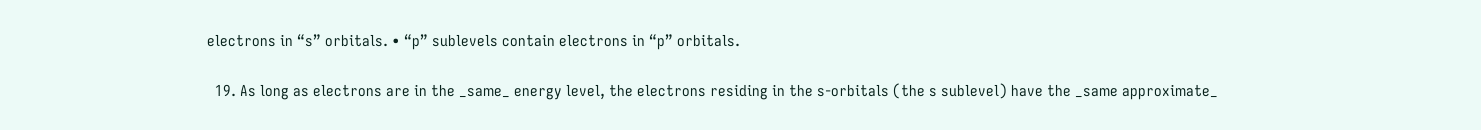electrons in “s” orbitals. • “p” sublevels contain electrons in “p” orbitals.

  19. As long as electrons are in the _same_ energy level, the electrons residing in the s-orbitals (the s sublevel) have the _same approximate_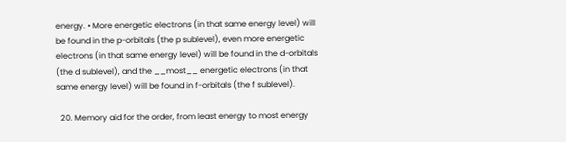energy. • More energetic electrons (in that same energy level) will be found in the p-orbitals (the p sublevel), even more energetic electrons (in that same energy level) will be found in the d-orbitals (the d sublevel), and the __most__ energetic electrons (in that same energy level) will be found in f-orbitals (the f sublevel).

  20. Memory aid for the order, from least energy to most energy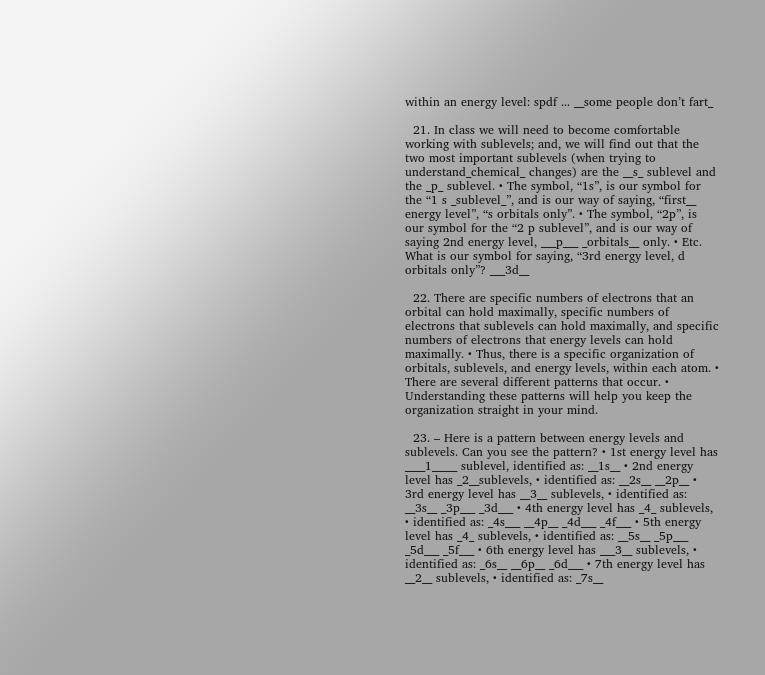within an energy level: spdf ... __some people don’t fart_

  21. In class we will need to become comfortable working with sublevels; and, we will find out that the two most important sublevels (when trying to understand_chemical_ changes) are the __s_ sublevel and the _p_ sublevel. • The symbol, “1s”, is our symbol for the “1 s _sublevel_”, and is our way of saying, “first__ energy level”, “s orbitals only”. • The symbol, “2p”, is our symbol for the “2 p sublevel”, and is our way of saying 2nd energy level, ___p___ _orbitals__ only. • Etc. What is our symbol for saying, “3rd energy level, d orbitals only”? ___3d__

  22. There are specific numbers of electrons that an orbital can hold maximally, specific numbers of electrons that sublevels can hold maximally, and specific numbers of electrons that energy levels can hold maximally. • Thus, there is a specific organization of orbitals, sublevels, and energy levels, within each atom. • There are several different patterns that occur. • Understanding these patterns will help you keep the organization straight in your mind.

  23. – Here is a pattern between energy levels and sublevels. Can you see the pattern? • 1st energy level has ____1_____ sublevel, identified as: __1s__ • 2nd energy level has _2__sublevels, • identified as: __2s__ __2p__ • 3rd energy level has __3__ sublevels, • identified as: __3s__ _3p___ _3d___ • 4th energy level has _4_ sublevels, • identified as: _4s___ __4p__ _4d___ _4f___ • 5th energy level has _4_ sublevels, • identified as: __5s__ _5p___ _5d___ _5f___ • 6th energy level has ___3__ sublevels, • identified as: _6s__ __6p__ _6d___ • 7th energy level has __2__ sublevels, • identified as: _7s__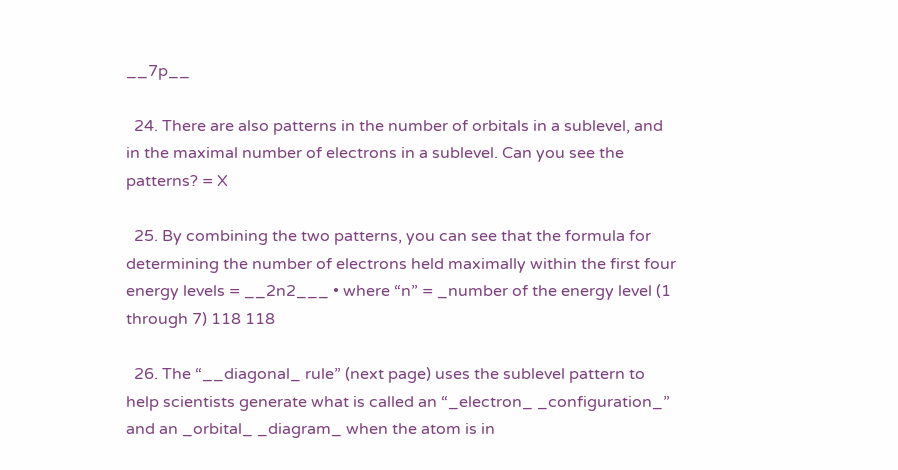__7p__

  24. There are also patterns in the number of orbitals in a sublevel, and in the maximal number of electrons in a sublevel. Can you see the patterns? = X

  25. By combining the two patterns, you can see that the formula for determining the number of electrons held maximally within the first four energy levels = __2n2___ • where “n” = _number of the energy level (1 through 7) 118 118

  26. The “__diagonal_ rule” (next page) uses the sublevel pattern to help scientists generate what is called an “_electron_ _configuration_” and an _orbital_ _diagram_ when the atom is in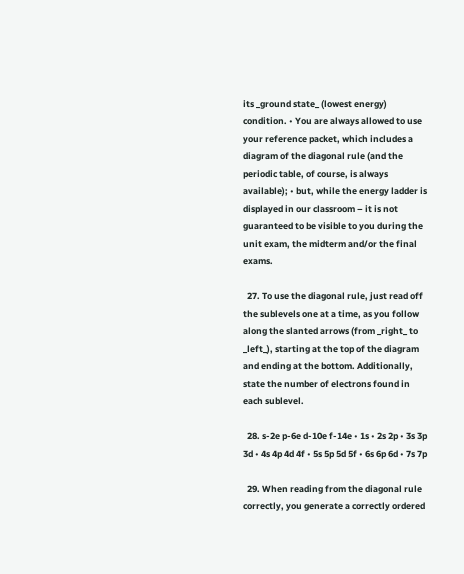its _ground state_ (lowest energy) condition. • You are always allowed to use your reference packet, which includes a diagram of the diagonal rule (and the periodic table, of course, is always available); • but, while the energy ladder is displayed in our classroom – it is not guaranteed to be visible to you during the unit exam, the midterm and/or the final exams.

  27. To use the diagonal rule, just read off the sublevels one at a time, as you follow along the slanted arrows (from _right_ to _left_), starting at the top of the diagram and ending at the bottom. Additionally, state the number of electrons found in each sublevel.

  28. s-2e p-6e d-10e f-14e • 1s • 2s 2p • 3s 3p 3d • 4s 4p 4d 4f • 5s 5p 5d 5f • 6s 6p 6d • 7s 7p

  29. When reading from the diagonal rule correctly, you generate a correctly ordered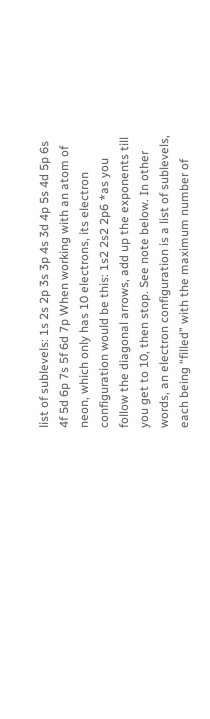list of sublevels: 1s 2s 2p 3s 3p 4s 3d 4p 5s 4d 5p 6s 4f 5d 6p 7s 5f 6d 7p When working with an atom of neon, which only has 10 electrons, its electron configuration would be this: 1s2 2s2 2p6 *as you follow the diagonal arrows, add up the exponents till you get to 10, then stop. See note below. In other words, an electron configuration is a list of sublevels, each being “filled” with the maximum number of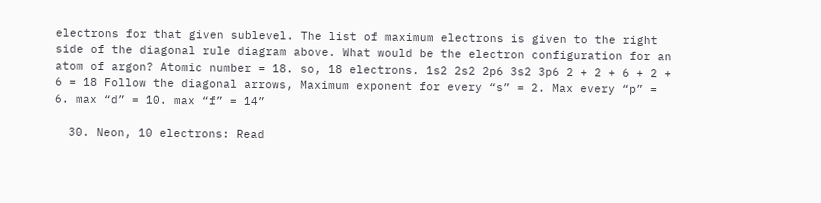electrons for that given sublevel. The list of maximum electrons is given to the right side of the diagonal rule diagram above. What would be the electron configuration for an atom of argon? Atomic number = 18. so, 18 electrons. 1s2 2s2 2p6 3s2 3p6 2 + 2 + 6 + 2 + 6 = 18 Follow the diagonal arrows, Maximum exponent for every “s” = 2. Max every “p” = 6. max “d” = 10. max “f” = 14”

  30. Neon, 10 electrons: Read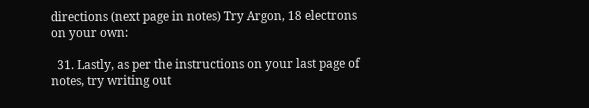directions (next page in notes) Try Argon, 18 electrons on your own:

  31. Lastly, as per the instructions on your last page of notes, try writing out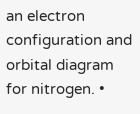an electron configuration and orbital diagram for nitrogen. •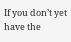If you don’t yet have the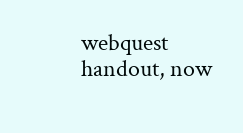webquest handout, now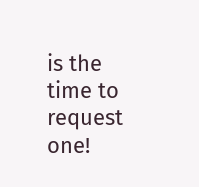is the time to request one!